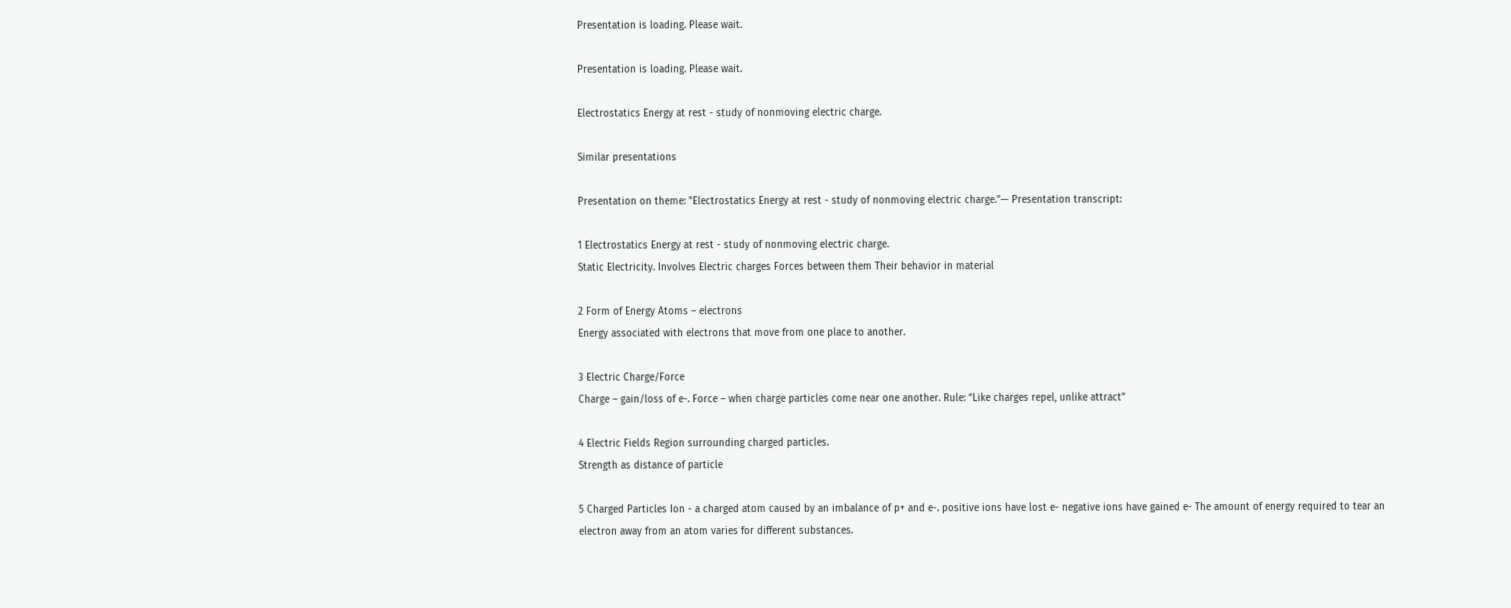Presentation is loading. Please wait.

Presentation is loading. Please wait.

Electrostatics Energy at rest - study of nonmoving electric charge.

Similar presentations

Presentation on theme: "Electrostatics Energy at rest - study of nonmoving electric charge."— Presentation transcript:

1 Electrostatics Energy at rest - study of nonmoving electric charge.
Static Electricity. Involves Electric charges Forces between them Their behavior in material

2 Form of Energy Atoms – electrons
Energy associated with electrons that move from one place to another.

3 Electric Charge/Force
Charge – gain/loss of e-. Force – when charge particles come near one another. Rule: “Like charges repel, unlike attract”

4 Electric Fields Region surrounding charged particles.
Strength as distance of particle

5 Charged Particles Ion - a charged atom caused by an imbalance of p+ and e-. positive ions have lost e- negative ions have gained e- The amount of energy required to tear an electron away from an atom varies for different substances.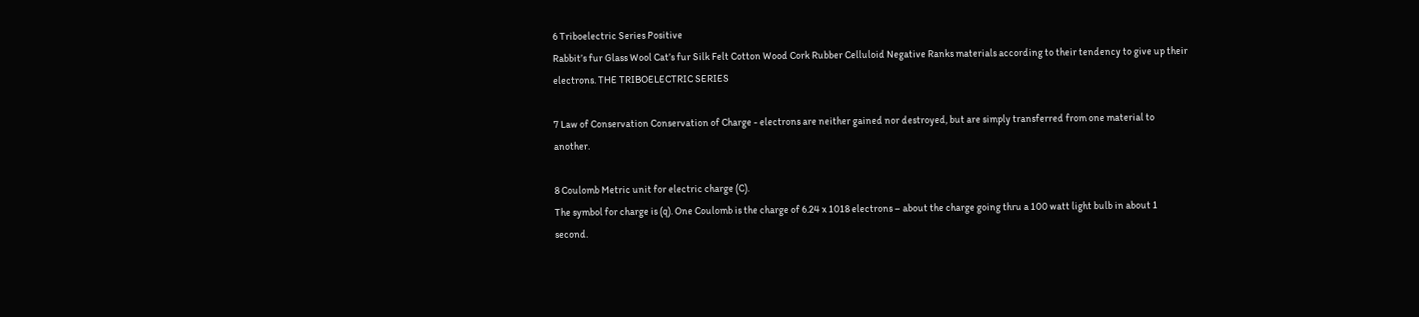6 Triboelectric Series Positive
Rabbit’s fur Glass Wool Cat’s fur Silk Felt Cotton Wood Cork Rubber Celluloid Negative Ranks materials according to their tendency to give up their electrons. THE TRIBOELECTRIC SERIES

7 Law of Conservation Conservation of Charge - electrons are neither gained nor destroyed, but are simply transferred from one material to another.

8 Coulomb Metric unit for electric charge (C).
The symbol for charge is (q). One Coulomb is the charge of 6.24 x 1018 electrons – about the charge going thru a 100 watt light bulb in about 1 second.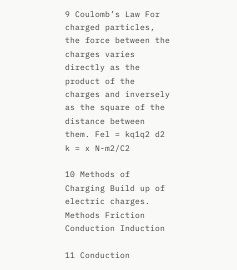9 Coulomb’s Law For charged particles, the force between the charges varies directly as the product of the charges and inversely as the square of the distance between them. Fel = kq1q2 d2 k = x N-m2/C2

10 Methods of Charging Build up of electric charges. Methods Friction
Conduction Induction

11 Conduction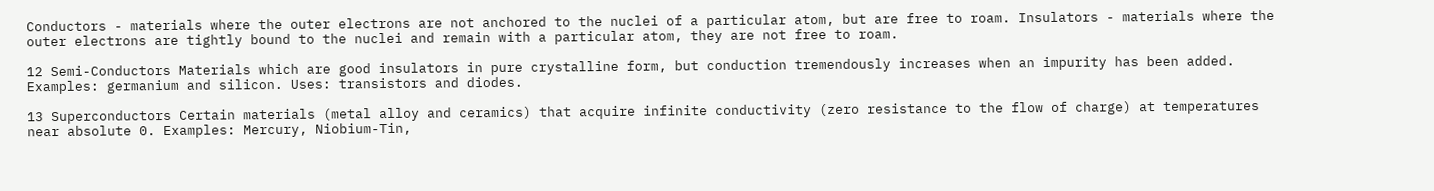Conductors - materials where the outer electrons are not anchored to the nuclei of a particular atom, but are free to roam. Insulators - materials where the outer electrons are tightly bound to the nuclei and remain with a particular atom, they are not free to roam.

12 Semi-Conductors Materials which are good insulators in pure crystalline form, but conduction tremendously increases when an impurity has been added. Examples: germanium and silicon. Uses: transistors and diodes.

13 Superconductors Certain materials (metal alloy and ceramics) that acquire infinite conductivity (zero resistance to the flow of charge) at temperatures near absolute 0. Examples: Mercury, Niobium-Tin,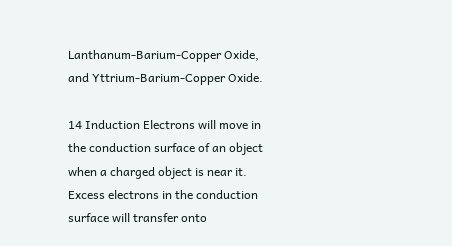Lanthanum-Barium-Copper Oxide, and Yttrium-Barium-Copper Oxide.

14 Induction Electrons will move in the conduction surface of an object when a charged object is near it. Excess electrons in the conduction surface will transfer onto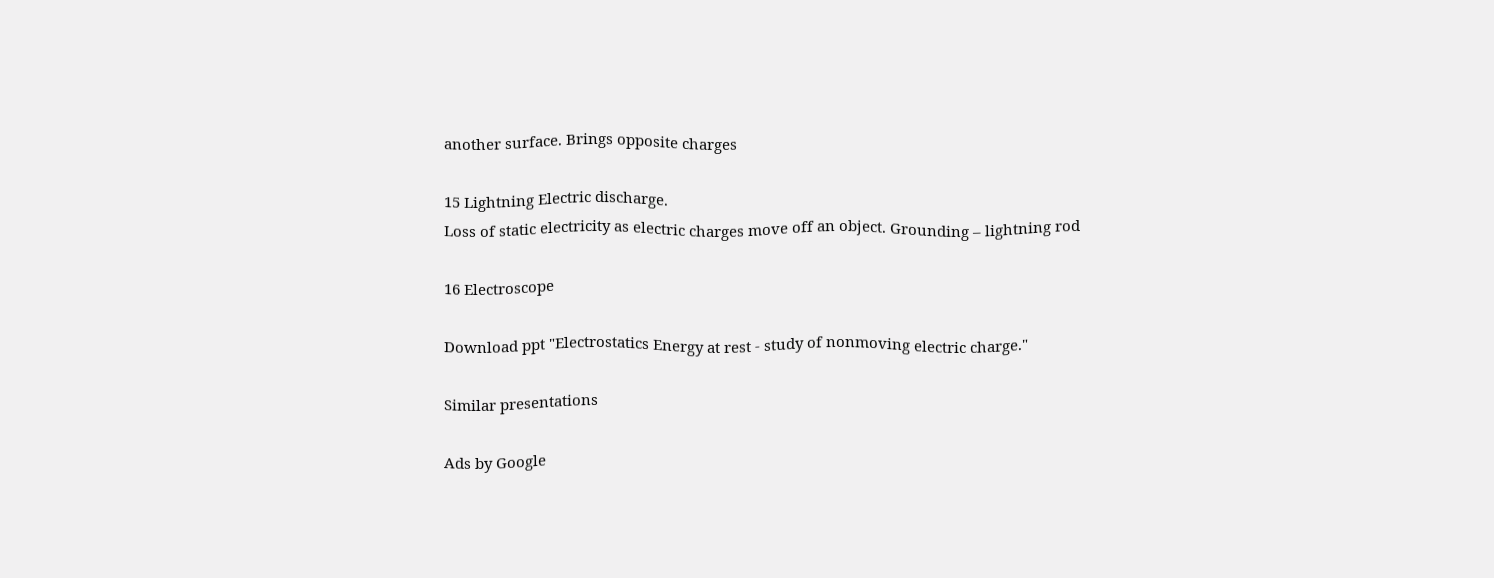another surface. Brings opposite charges

15 Lightning Electric discharge.
Loss of static electricity as electric charges move off an object. Grounding – lightning rod

16 Electroscope

Download ppt "Electrostatics Energy at rest - study of nonmoving electric charge."

Similar presentations

Ads by Google